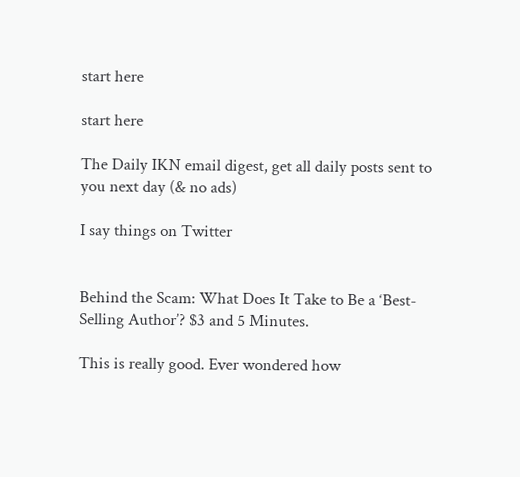start here

start here

The Daily IKN email digest, get all daily posts sent to you next day (& no ads)

I say things on Twitter


Behind the Scam: What Does It Take to Be a ‘Best-Selling Author’? $3 and 5 Minutes.

This is really good. Ever wondered how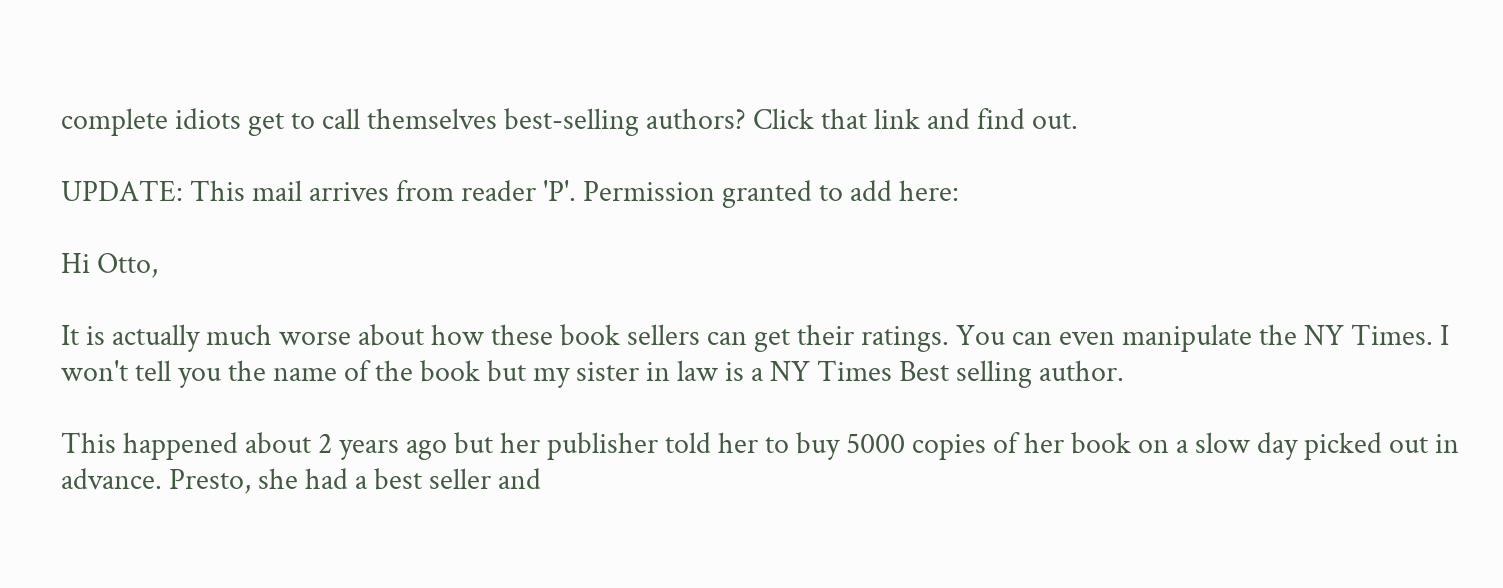complete idiots get to call themselves best-selling authors? Click that link and find out.

UPDATE: This mail arrives from reader 'P'. Permission granted to add here:

Hi Otto,

It is actually much worse about how these book sellers can get their ratings. You can even manipulate the NY Times. I won't tell you the name of the book but my sister in law is a NY Times Best selling author.

This happened about 2 years ago but her publisher told her to buy 5000 copies of her book on a slow day picked out in advance. Presto, she had a best seller and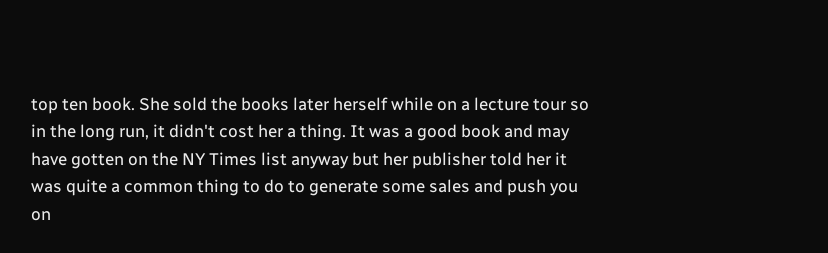top ten book. She sold the books later herself while on a lecture tour so in the long run, it didn't cost her a thing. It was a good book and may have gotten on the NY Times list anyway but her publisher told her it was quite a common thing to do to generate some sales and push you on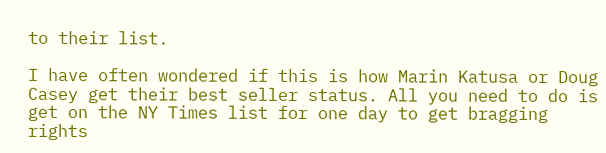to their list.

I have often wondered if this is how Marin Katusa or Doug Casey get their best seller status. All you need to do is get on the NY Times list for one day to get bragging rights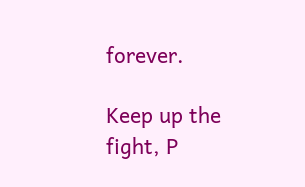forever.

Keep up the fight, P